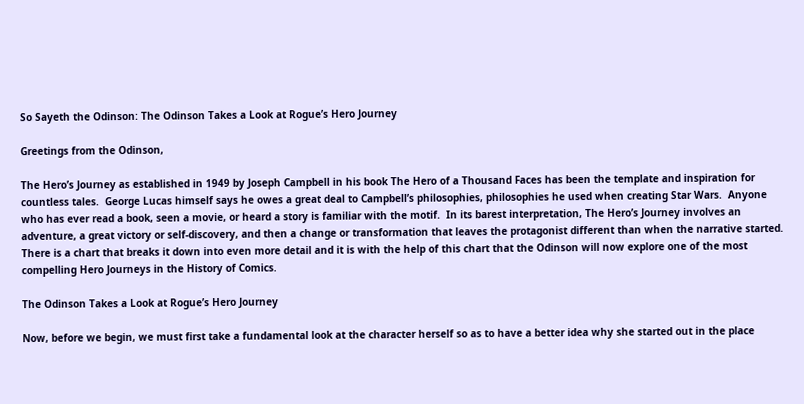So Sayeth the Odinson: The Odinson Takes a Look at Rogue’s Hero Journey

Greetings from the Odinson,

The Hero’s Journey as established in 1949 by Joseph Campbell in his book The Hero of a Thousand Faces has been the template and inspiration for countless tales.  George Lucas himself says he owes a great deal to Campbell’s philosophies, philosophies he used when creating Star Wars.  Anyone who has ever read a book, seen a movie, or heard a story is familiar with the motif.  In its barest interpretation, The Hero’s Journey involves an adventure, a great victory or self-discovery, and then a change or transformation that leaves the protagonist different than when the narrative started.  There is a chart that breaks it down into even more detail and it is with the help of this chart that the Odinson will now explore one of the most compelling Hero Journeys in the History of Comics.

The Odinson Takes a Look at Rogue’s Hero Journey

Now, before we begin, we must first take a fundamental look at the character herself so as to have a better idea why she started out in the place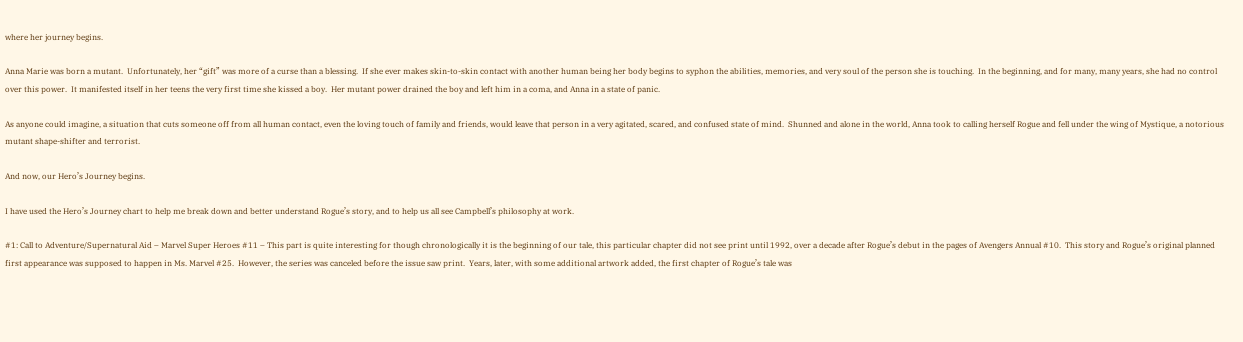where her journey begins.

Anna Marie was born a mutant.  Unfortunately, her “gift” was more of a curse than a blessing.  If she ever makes skin-to-skin contact with another human being her body begins to syphon the abilities, memories, and very soul of the person she is touching.  In the beginning, and for many, many years, she had no control over this power.  It manifested itself in her teens the very first time she kissed a boy.  Her mutant power drained the boy and left him in a coma, and Anna in a state of panic.

As anyone could imagine, a situation that cuts someone off from all human contact, even the loving touch of family and friends, would leave that person in a very agitated, scared, and confused state of mind.  Shunned and alone in the world, Anna took to calling herself Rogue and fell under the wing of Mystique, a notorious mutant shape-shifter and terrorist.

And now, our Hero’s Journey begins.

I have used the Hero’s Journey chart to help me break down and better understand Rogue’s story, and to help us all see Campbell’s philosophy at work.

#1: Call to Adventure/Supernatural Aid – Marvel Super Heroes #11 – This part is quite interesting for though chronologically it is the beginning of our tale, this particular chapter did not see print until 1992, over a decade after Rogue’s debut in the pages of Avengers Annual #10.  This story and Rogue’s original planned first appearance was supposed to happen in Ms. Marvel #25.  However, the series was canceled before the issue saw print.  Years, later, with some additional artwork added, the first chapter of Rogue’s tale was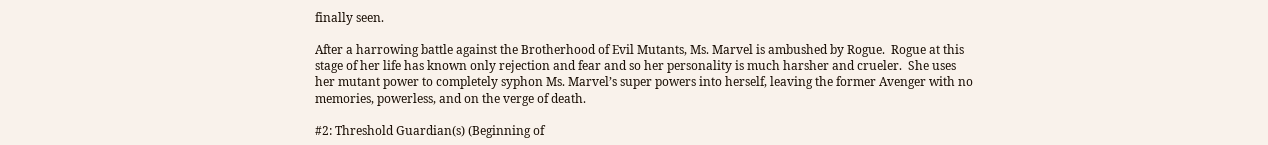finally seen.

After a harrowing battle against the Brotherhood of Evil Mutants, Ms. Marvel is ambushed by Rogue.  Rogue at this stage of her life has known only rejection and fear and so her personality is much harsher and crueler.  She uses her mutant power to completely syphon Ms. Marvel’s super powers into herself, leaving the former Avenger with no memories, powerless, and on the verge of death.

#2: Threshold Guardian(s) (Beginning of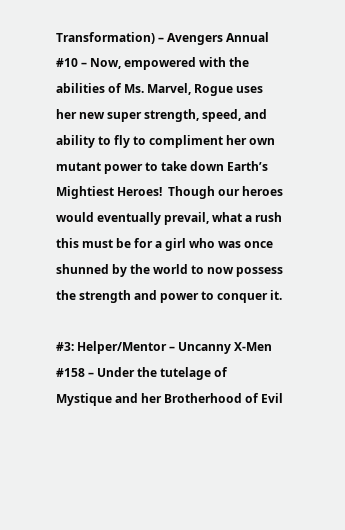Transformation) – Avengers Annual #10 – Now, empowered with the abilities of Ms. Marvel, Rogue uses her new super strength, speed, and ability to fly to compliment her own mutant power to take down Earth’s Mightiest Heroes!  Though our heroes would eventually prevail, what a rush this must be for a girl who was once shunned by the world to now possess the strength and power to conquer it.

#3: Helper/Mentor – Uncanny X-Men #158 – Under the tutelage of Mystique and her Brotherhood of Evil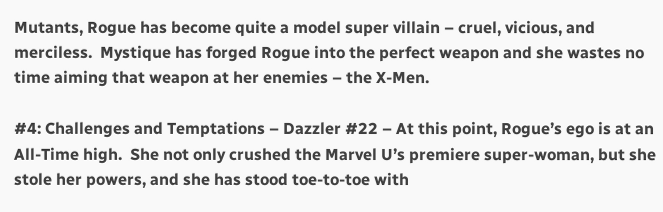Mutants, Rogue has become quite a model super villain – cruel, vicious, and merciless.  Mystique has forged Rogue into the perfect weapon and she wastes no time aiming that weapon at her enemies – the X-Men.

#4: Challenges and Temptations – Dazzler #22 – At this point, Rogue’s ego is at an All-Time high.  She not only crushed the Marvel U’s premiere super-woman, but she stole her powers, and she has stood toe-to-toe with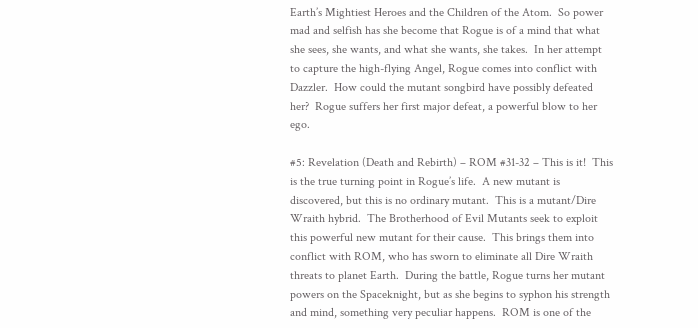Earth’s Mightiest Heroes and the Children of the Atom.  So power mad and selfish has she become that Rogue is of a mind that what she sees, she wants, and what she wants, she takes.  In her attempt to capture the high-flying Angel, Rogue comes into conflict with Dazzler.  How could the mutant songbird have possibly defeated her?  Rogue suffers her first major defeat, a powerful blow to her ego.

#5: Revelation (Death and Rebirth) – ROM #31-32 – This is it!  This is the true turning point in Rogue’s life.  A new mutant is discovered, but this is no ordinary mutant.  This is a mutant/Dire Wraith hybrid.  The Brotherhood of Evil Mutants seek to exploit this powerful new mutant for their cause.  This brings them into conflict with ROM, who has sworn to eliminate all Dire Wraith threats to planet Earth.  During the battle, Rogue turns her mutant powers on the Spaceknight, but as she begins to syphon his strength and mind, something very peculiar happens.  ROM is one of the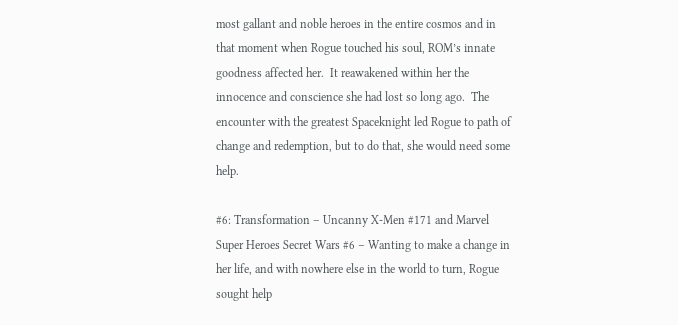most gallant and noble heroes in the entire cosmos and in that moment when Rogue touched his soul, ROM’s innate goodness affected her.  It reawakened within her the innocence and conscience she had lost so long ago.  The encounter with the greatest Spaceknight led Rogue to path of change and redemption, but to do that, she would need some help.

#6: Transformation – Uncanny X-Men #171 and Marvel Super Heroes Secret Wars #6 – Wanting to make a change in her life, and with nowhere else in the world to turn, Rogue sought help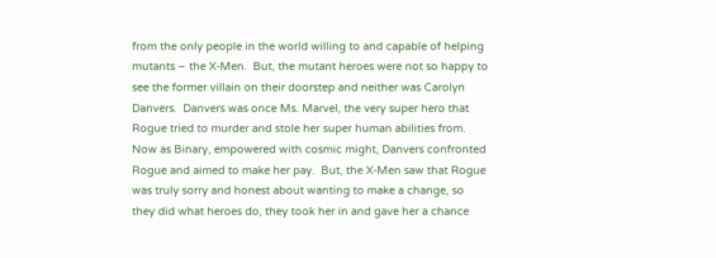from the only people in the world willing to and capable of helping mutants – the X-Men.  But, the mutant heroes were not so happy to see the former villain on their doorstep and neither was Carolyn Danvers.  Danvers was once Ms. Marvel, the very super hero that Rogue tried to murder and stole her super human abilities from.  Now as Binary, empowered with cosmic might, Danvers confronted Rogue and aimed to make her pay.  But, the X-Men saw that Rogue was truly sorry and honest about wanting to make a change, so they did what heroes do, they took her in and gave her a chance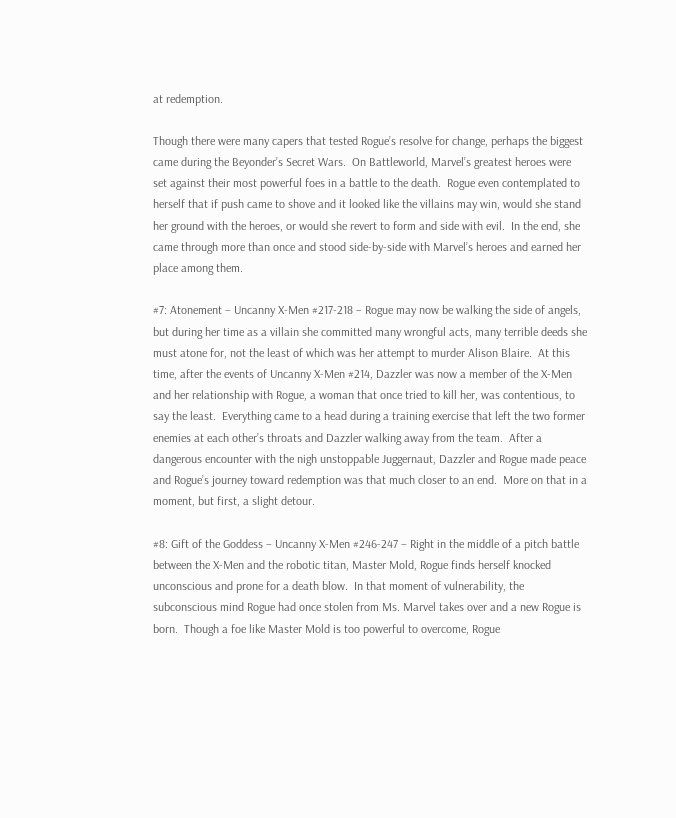at redemption.

Though there were many capers that tested Rogue’s resolve for change, perhaps the biggest came during the Beyonder’s Secret Wars.  On Battleworld, Marvel’s greatest heroes were set against their most powerful foes in a battle to the death.  Rogue even contemplated to herself that if push came to shove and it looked like the villains may win, would she stand her ground with the heroes, or would she revert to form and side with evil.  In the end, she came through more than once and stood side-by-side with Marvel’s heroes and earned her place among them.

#7: Atonement – Uncanny X-Men #217-218 – Rogue may now be walking the side of angels, but during her time as a villain she committed many wrongful acts, many terrible deeds she must atone for, not the least of which was her attempt to murder Alison Blaire.  At this time, after the events of Uncanny X-Men #214, Dazzler was now a member of the X-Men and her relationship with Rogue, a woman that once tried to kill her, was contentious, to say the least.  Everything came to a head during a training exercise that left the two former enemies at each other’s throats and Dazzler walking away from the team.  After a dangerous encounter with the nigh unstoppable Juggernaut, Dazzler and Rogue made peace and Rogue’s journey toward redemption was that much closer to an end.  More on that in a moment, but first, a slight detour.

#8: Gift of the Goddess – Uncanny X-Men #246-247 – Right in the middle of a pitch battle between the X-Men and the robotic titan, Master Mold, Rogue finds herself knocked unconscious and prone for a death blow.  In that moment of vulnerability, the subconscious mind Rogue had once stolen from Ms. Marvel takes over and a new Rogue is born.  Though a foe like Master Mold is too powerful to overcome, Rogue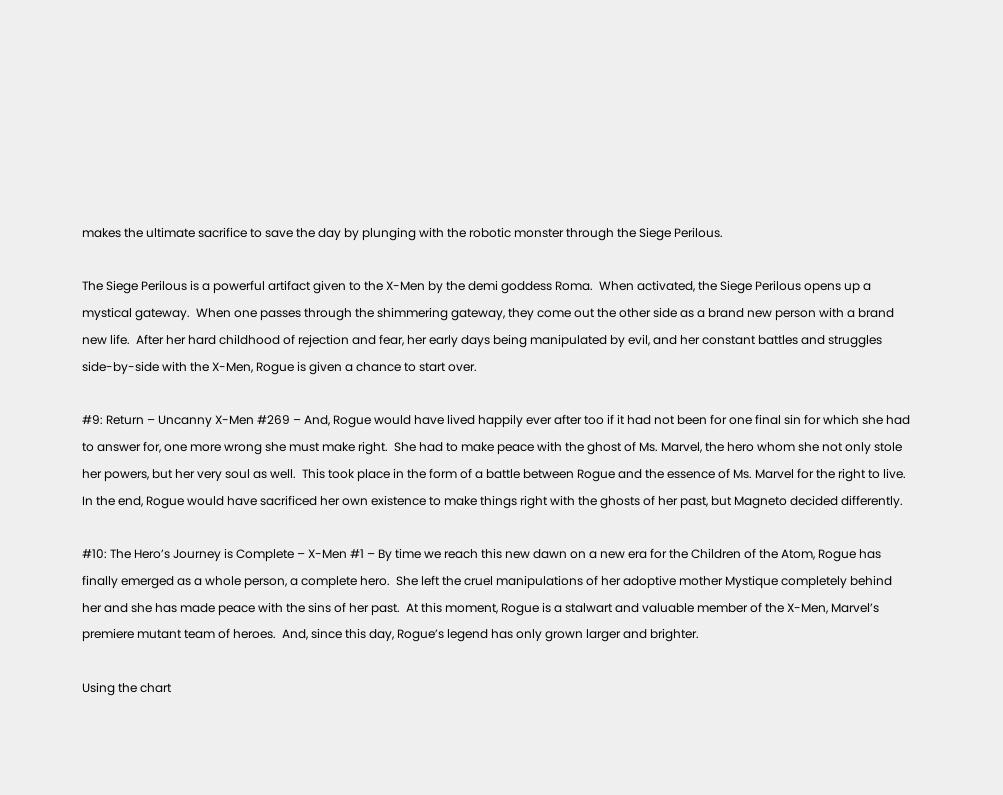makes the ultimate sacrifice to save the day by plunging with the robotic monster through the Siege Perilous.

The Siege Perilous is a powerful artifact given to the X-Men by the demi goddess Roma.  When activated, the Siege Perilous opens up a mystical gateway.  When one passes through the shimmering gateway, they come out the other side as a brand new person with a brand new life.  After her hard childhood of rejection and fear, her early days being manipulated by evil, and her constant battles and struggles side-by-side with the X-Men, Rogue is given a chance to start over.

#9: Return – Uncanny X-Men #269 – And, Rogue would have lived happily ever after too if it had not been for one final sin for which she had to answer for, one more wrong she must make right.  She had to make peace with the ghost of Ms. Marvel, the hero whom she not only stole her powers, but her very soul as well.  This took place in the form of a battle between Rogue and the essence of Ms. Marvel for the right to live.  In the end, Rogue would have sacrificed her own existence to make things right with the ghosts of her past, but Magneto decided differently.

#10: The Hero’s Journey is Complete – X-Men #1 – By time we reach this new dawn on a new era for the Children of the Atom, Rogue has finally emerged as a whole person, a complete hero.  She left the cruel manipulations of her adoptive mother Mystique completely behind her and she has made peace with the sins of her past.  At this moment, Rogue is a stalwart and valuable member of the X-Men, Marvel’s premiere mutant team of heroes.  And, since this day, Rogue’s legend has only grown larger and brighter.

Using the chart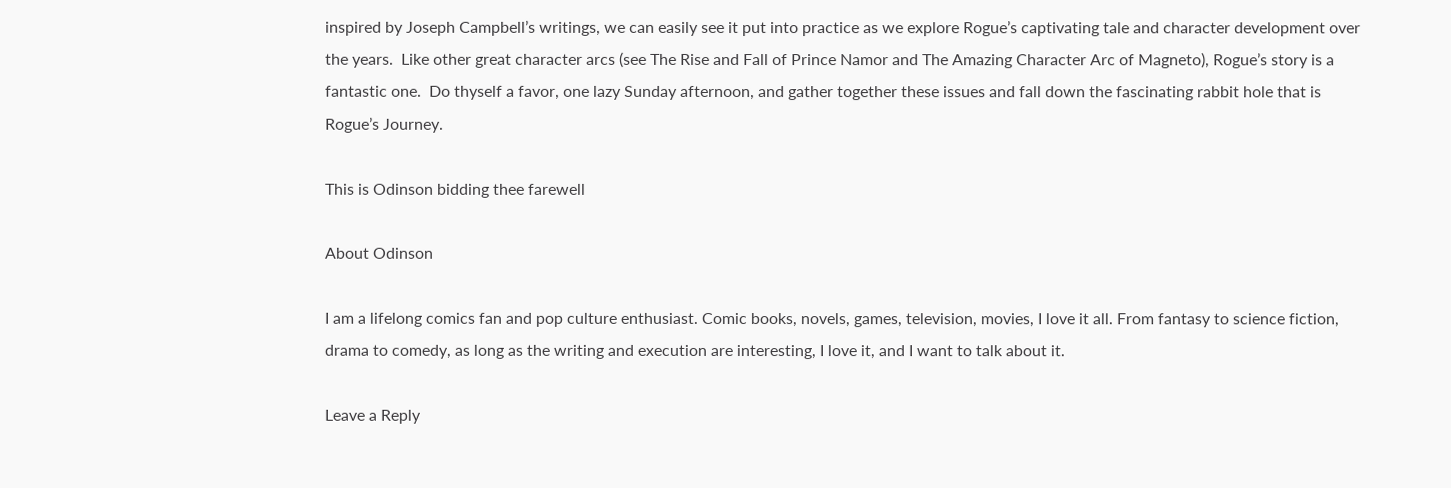inspired by Joseph Campbell’s writings, we can easily see it put into practice as we explore Rogue’s captivating tale and character development over the years.  Like other great character arcs (see The Rise and Fall of Prince Namor and The Amazing Character Arc of Magneto), Rogue’s story is a fantastic one.  Do thyself a favor, one lazy Sunday afternoon, and gather together these issues and fall down the fascinating rabbit hole that is Rogue’s Journey.

This is Odinson bidding thee farewell

About Odinson

I am a lifelong comics fan and pop culture enthusiast. Comic books, novels, games, television, movies, I love it all. From fantasy to science fiction, drama to comedy, as long as the writing and execution are interesting, I love it, and I want to talk about it.

Leave a Reply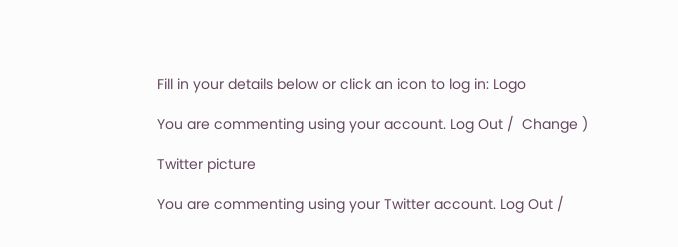Fill in your details below or click an icon to log in: Logo

You are commenting using your account. Log Out /  Change )

Twitter picture

You are commenting using your Twitter account. Log Out /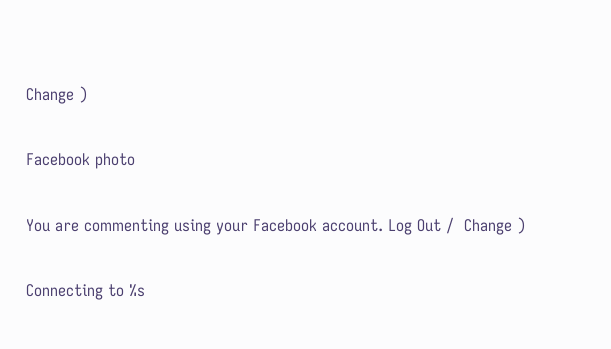Change )

Facebook photo

You are commenting using your Facebook account. Log Out /  Change )

Connecting to %s